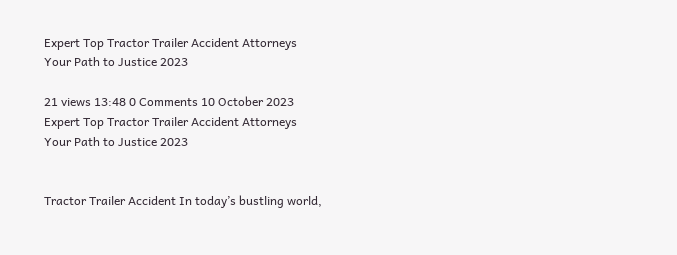Expert Top Tractor Trailer Accident Attorneys Your Path to Justice 2023

21 views 13:48 0 Comments 10 October 2023
Expert Top Tractor Trailer Accident Attorneys Your Path to Justice 2023


Tractor Trailer Accident In today’s bustling world,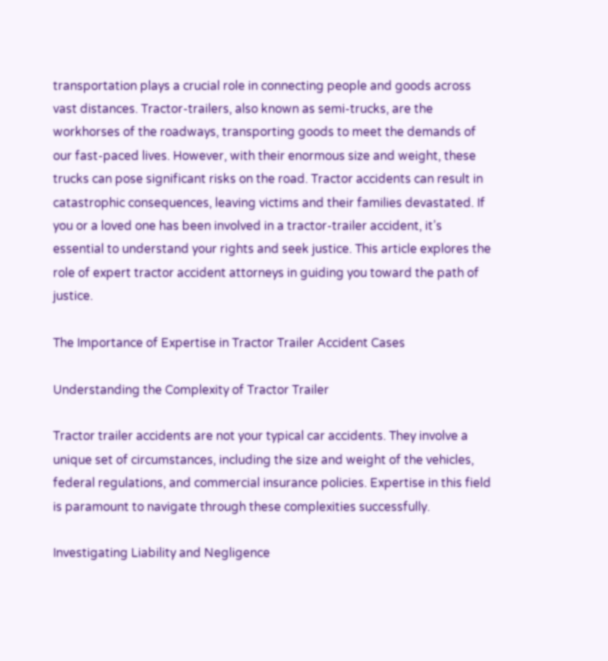transportation plays a crucial role in connecting people and goods across vast distances. Tractor-trailers, also known as semi-trucks, are the workhorses of the roadways, transporting goods to meet the demands of our fast-paced lives. However, with their enormous size and weight, these trucks can pose significant risks on the road. Tractor accidents can result in catastrophic consequences, leaving victims and their families devastated. If you or a loved one has been involved in a tractor-trailer accident, it’s essential to understand your rights and seek justice. This article explores the role of expert tractor accident attorneys in guiding you toward the path of justice.

The Importance of Expertise in Tractor Trailer Accident Cases

Understanding the Complexity of Tractor Trailer

Tractor trailer accidents are not your typical car accidents. They involve a unique set of circumstances, including the size and weight of the vehicles, federal regulations, and commercial insurance policies. Expertise in this field is paramount to navigate through these complexities successfully.

Investigating Liability and Negligence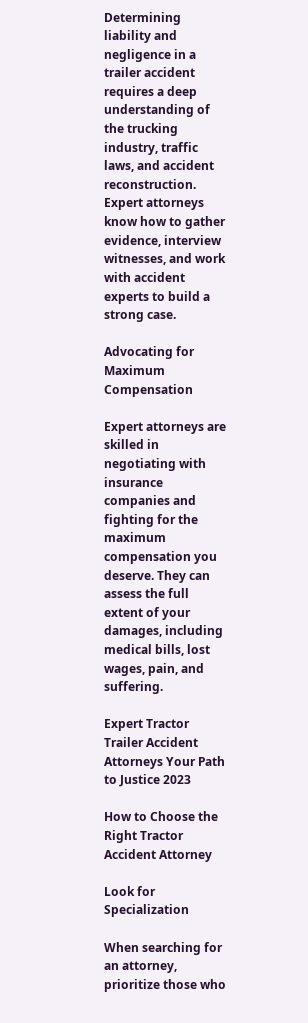Determining liability and negligence in a trailer accident requires a deep understanding of the trucking industry, traffic laws, and accident reconstruction. Expert attorneys know how to gather evidence, interview witnesses, and work with accident experts to build a strong case.

Advocating for Maximum Compensation

Expert attorneys are skilled in negotiating with insurance companies and fighting for the maximum compensation you deserve. They can assess the full extent of your damages, including medical bills, lost wages, pain, and suffering.

Expert Tractor Trailer Accident Attorneys Your Path to Justice 2023

How to Choose the Right Tractor Accident Attorney

Look for Specialization

When searching for an attorney, prioritize those who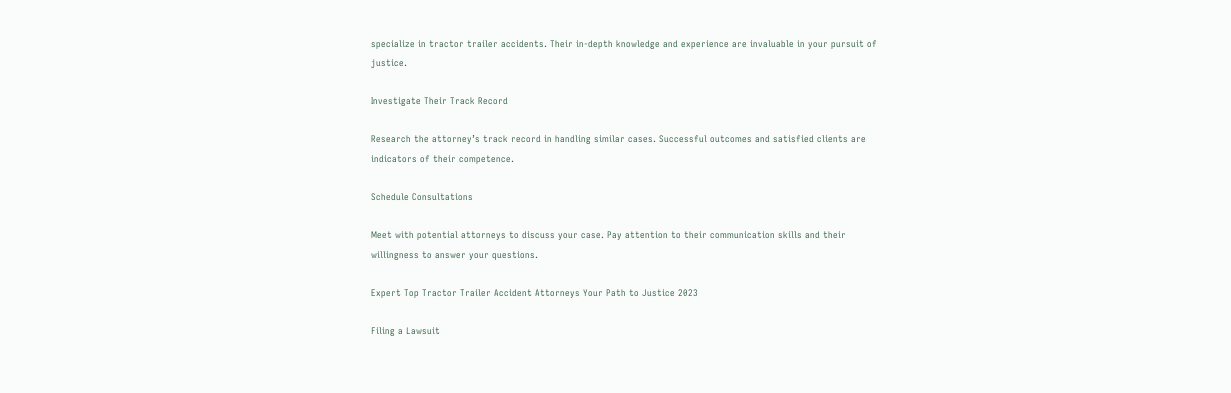specialize in tractor trailer accidents. Their in-depth knowledge and experience are invaluable in your pursuit of justice.

Investigate Their Track Record

Research the attorney’s track record in handling similar cases. Successful outcomes and satisfied clients are indicators of their competence.

Schedule Consultations

Meet with potential attorneys to discuss your case. Pay attention to their communication skills and their willingness to answer your questions.

Expert Top Tractor Trailer Accident Attorneys Your Path to Justice 2023

Filing a Lawsuit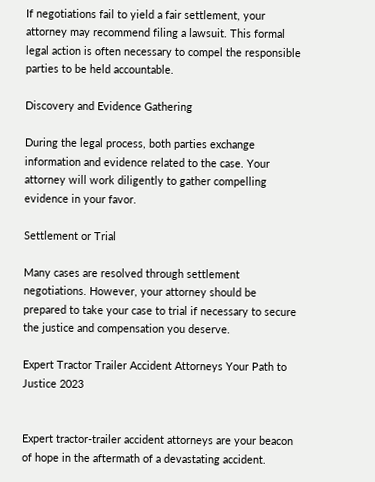If negotiations fail to yield a fair settlement, your attorney may recommend filing a lawsuit. This formal legal action is often necessary to compel the responsible parties to be held accountable.

Discovery and Evidence Gathering

During the legal process, both parties exchange information and evidence related to the case. Your attorney will work diligently to gather compelling evidence in your favor.

Settlement or Trial

Many cases are resolved through settlement negotiations. However, your attorney should be prepared to take your case to trial if necessary to secure the justice and compensation you deserve.

Expert Tractor Trailer Accident Attorneys Your Path to Justice 2023


Expert tractor-trailer accident attorneys are your beacon of hope in the aftermath of a devastating accident.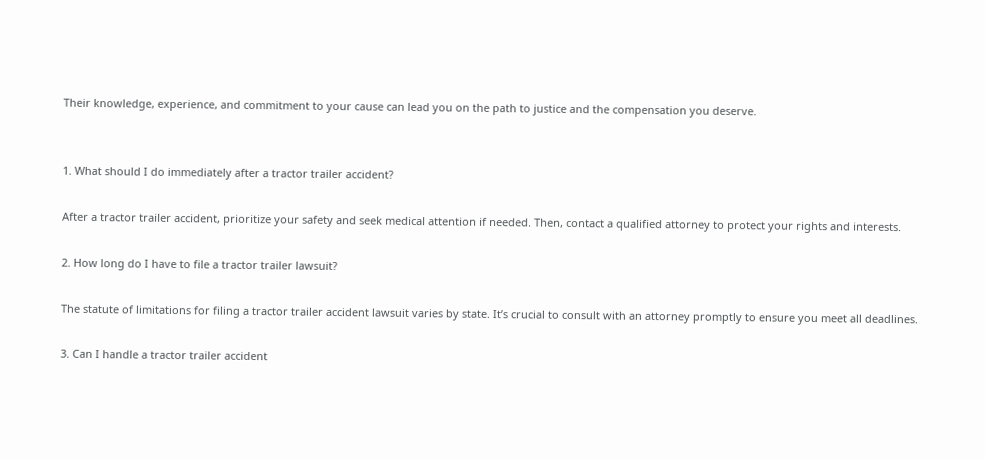Their knowledge, experience, and commitment to your cause can lead you on the path to justice and the compensation you deserve.


1. What should I do immediately after a tractor trailer accident?

After a tractor trailer accident, prioritize your safety and seek medical attention if needed. Then, contact a qualified attorney to protect your rights and interests.

2. How long do I have to file a tractor trailer lawsuit?

The statute of limitations for filing a tractor trailer accident lawsuit varies by state. It’s crucial to consult with an attorney promptly to ensure you meet all deadlines.

3. Can I handle a tractor trailer accident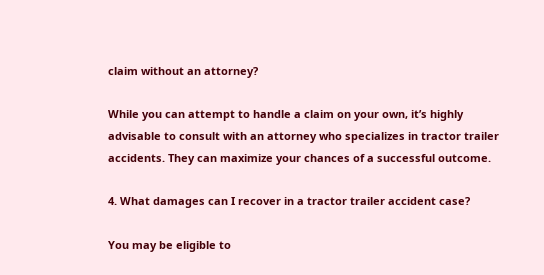claim without an attorney?

While you can attempt to handle a claim on your own, it’s highly advisable to consult with an attorney who specializes in tractor trailer accidents. They can maximize your chances of a successful outcome.

4. What damages can I recover in a tractor trailer accident case?

You may be eligible to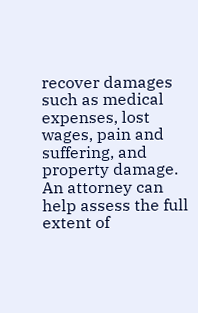recover damages such as medical expenses, lost wages, pain and suffering, and property damage. An attorney can help assess the full extent of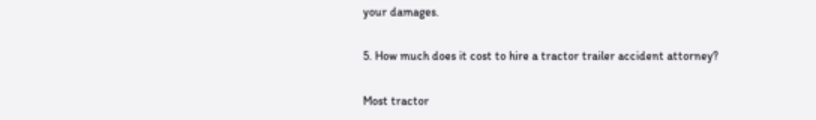your damages.

5. How much does it cost to hire a tractor trailer accident attorney?

Most tractor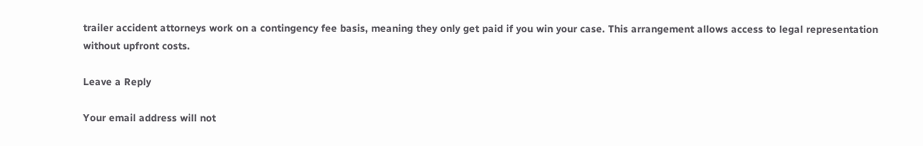trailer accident attorneys work on a contingency fee basis, meaning they only get paid if you win your case. This arrangement allows access to legal representation without upfront costs.

Leave a Reply

Your email address will not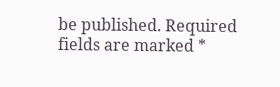be published. Required fields are marked *